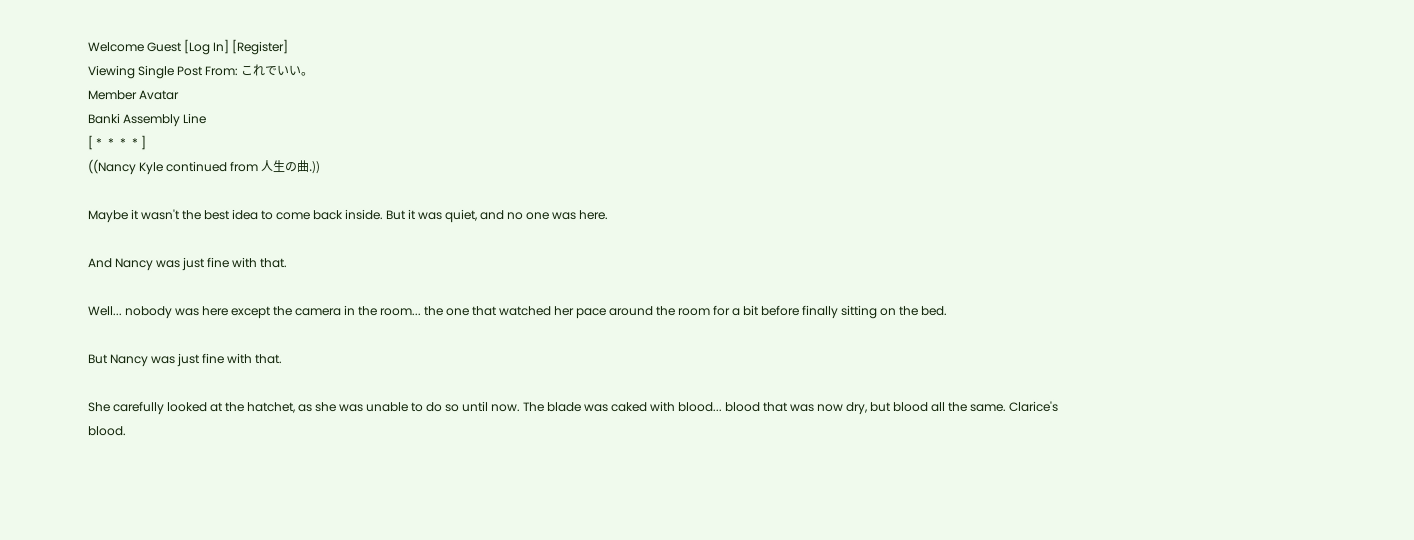Welcome Guest [Log In] [Register]
Viewing Single Post From: これでいい。
Member Avatar
Banki Assembly Line
[ *  *  *  * ]
((Nancy Kyle continued from 人生の曲.))

Maybe it wasn't the best idea to come back inside. But it was quiet, and no one was here.

And Nancy was just fine with that.

Well... nobody was here except the camera in the room... the one that watched her pace around the room for a bit before finally sitting on the bed.

But Nancy was just fine with that.

She carefully looked at the hatchet, as she was unable to do so until now. The blade was caked with blood... blood that was now dry, but blood all the same. Clarice's blood.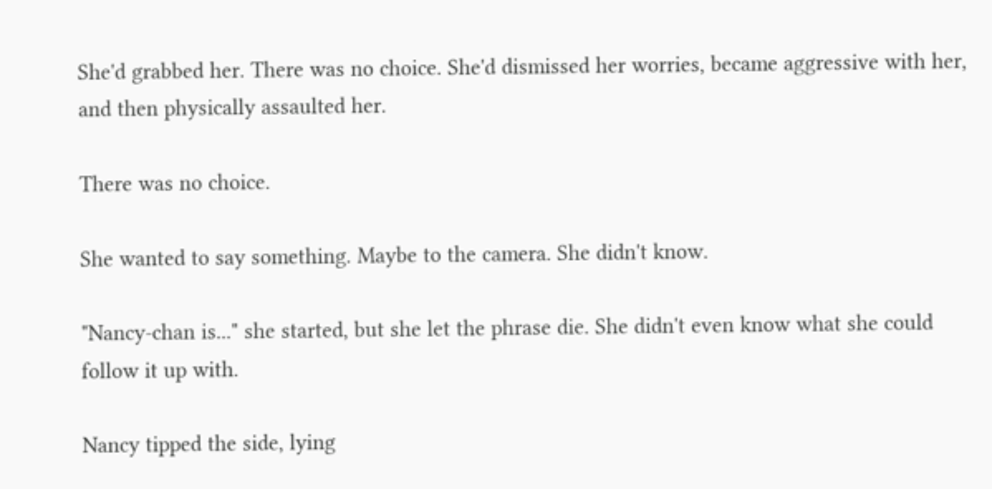She'd grabbed her. There was no choice. She'd dismissed her worries, became aggressive with her, and then physically assaulted her.

There was no choice.

She wanted to say something. Maybe to the camera. She didn't know.

"Nancy-chan is..." she started, but she let the phrase die. She didn't even know what she could follow it up with.

Nancy tipped the side, lying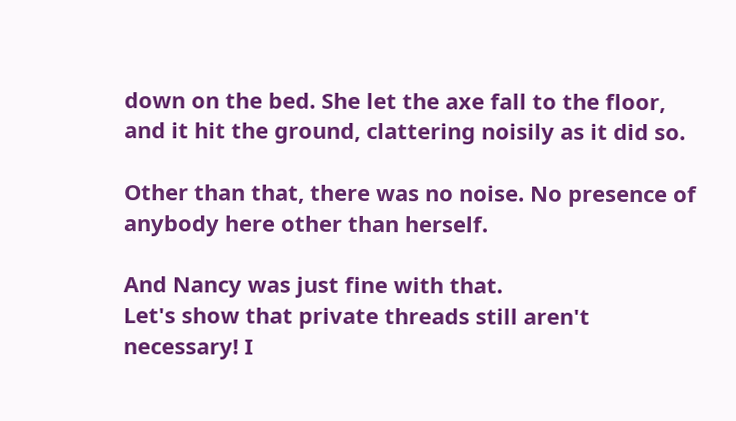down on the bed. She let the axe fall to the floor, and it hit the ground, clattering noisily as it did so.

Other than that, there was no noise. No presence of anybody here other than herself.

And Nancy was just fine with that.
Let's show that private threads still aren't necessary! I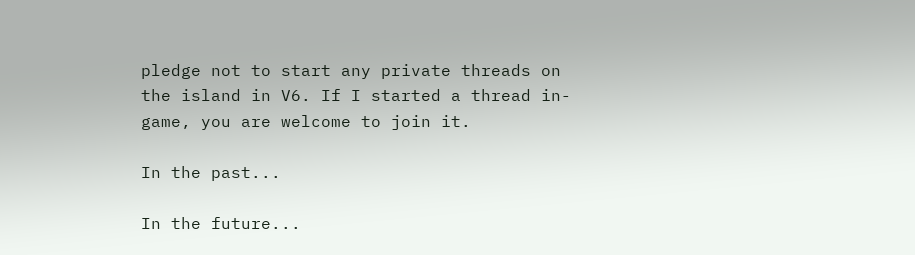pledge not to start any private threads on the island in V6. If I started a thread in-game, you are welcome to join it.

In the past...

In the future...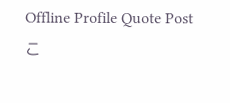Offline Profile Quote Post
こ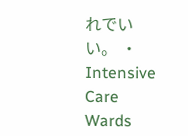れでいい。 · Intensive Care Wards